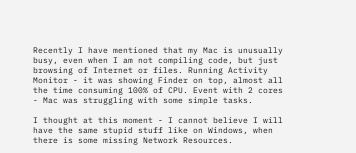Recently I have mentioned that my Mac is unusually busy, even when I am not compiling code, but just browsing of Internet or files. Running Activity Monitor - it was showing Finder on top, almost all the time consuming 100% of CPU. Event with 2 cores - Mac was struggling with some simple tasks.

I thought at this moment - I cannot believe I will have the same stupid stuff like on Windows, when there is some missing Network Resources.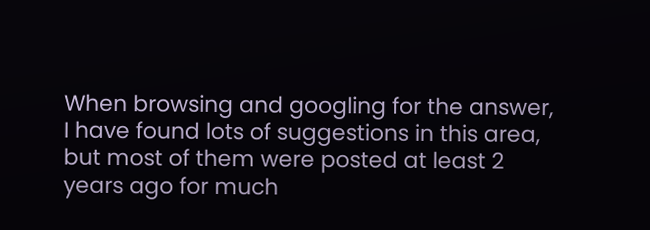When browsing and googling for the answer, I have found lots of suggestions in this area, but most of them were posted at least 2 years ago for much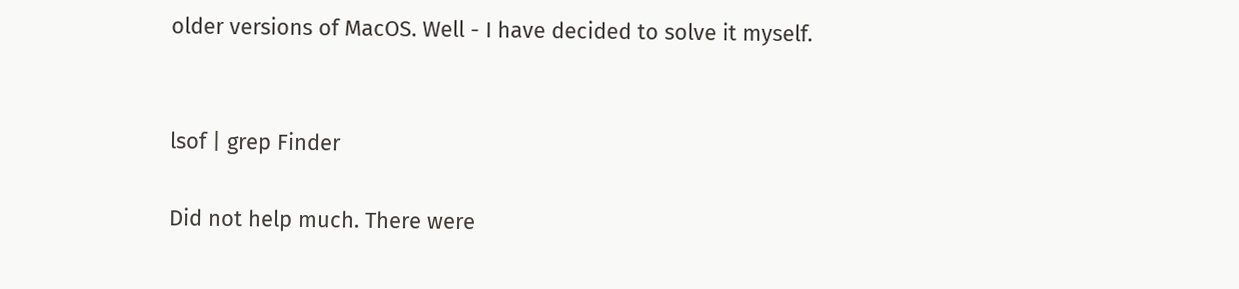older versions of MacOS. Well - I have decided to solve it myself.


lsof | grep Finder

Did not help much. There were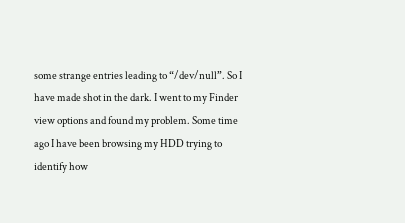some strange entries leading to “/dev/null”. So I have made shot in the dark. I went to my Finder view options and found my problem. Some time ago I have been browsing my HDD trying to identify how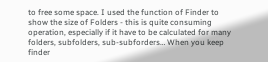to free some space. I used the function of Finder to show the size of Folders - this is quite consuming operation, especially if it have to be calculated for many folders, subfolders, sub-subforders… When you keep finder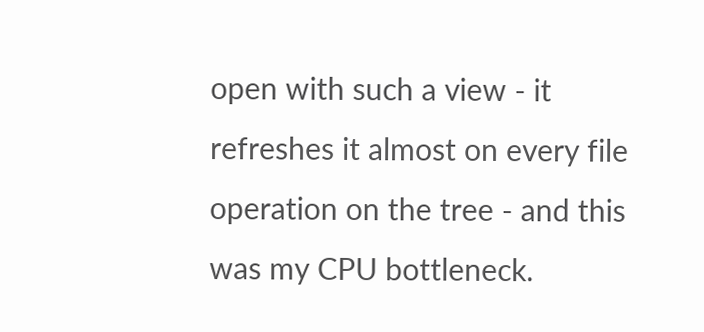open with such a view - it refreshes it almost on every file operation on the tree - and this was my CPU bottleneck.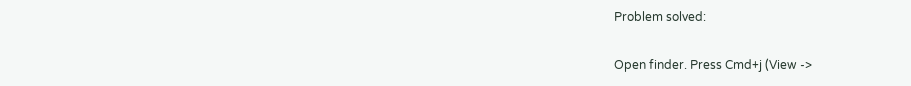Problem solved:

Open finder. Press Cmd+j (View ->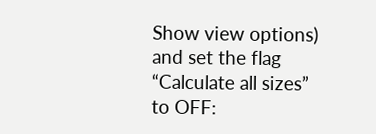Show view options) and set the flag “Calculate all sizes” to OFF: